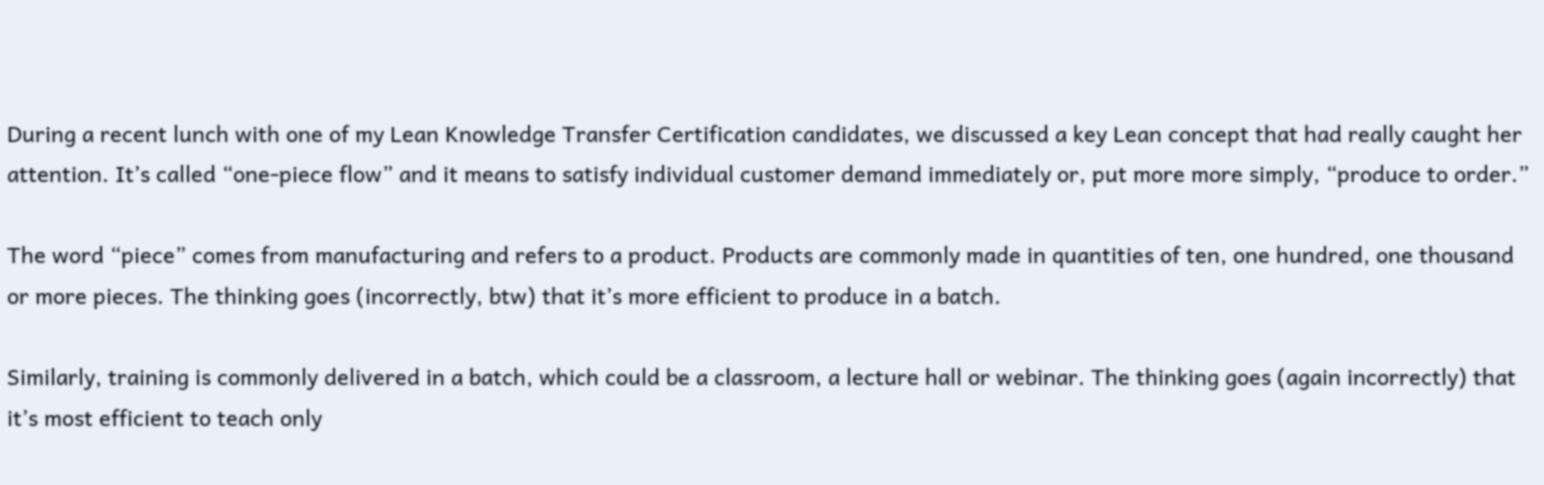During a recent lunch with one of my Lean Knowledge Transfer Certification candidates, we discussed a key Lean concept that had really caught her attention. It’s called “one-piece flow” and it means to satisfy individual customer demand immediately or, put more more simply, “produce to order.”

The word “piece” comes from manufacturing and refers to a product. Products are commonly made in quantities of ten, one hundred, one thousand or more pieces. The thinking goes (incorrectly, btw) that it’s more efficient to produce in a batch.

Similarly, training is commonly delivered in a batch, which could be a classroom, a lecture hall or webinar. The thinking goes (again incorrectly) that it’s most efficient to teach only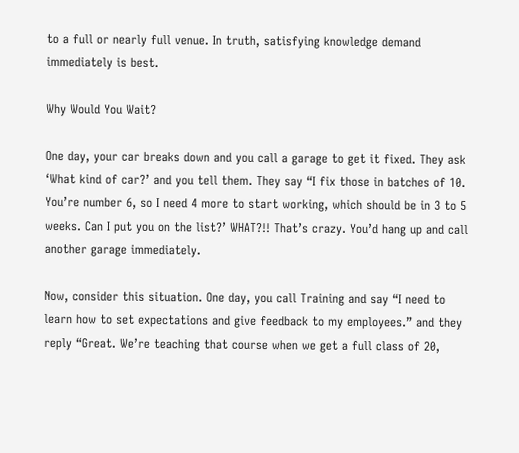to a full or nearly full venue. In truth, satisfying knowledge demand immediately is best.

Why Would You Wait?

One day, your car breaks down and you call a garage to get it fixed. They ask ‘What kind of car?’ and you tell them. They say “I fix those in batches of 10. You’re number 6, so I need 4 more to start working, which should be in 3 to 5 weeks. Can I put you on the list?’ WHAT?!! That’s crazy. You’d hang up and call another garage immediately.

Now, consider this situation. One day, you call Training and say “I need to learn how to set expectations and give feedback to my employees.” and they reply “Great. We’re teaching that course when we get a full class of 20,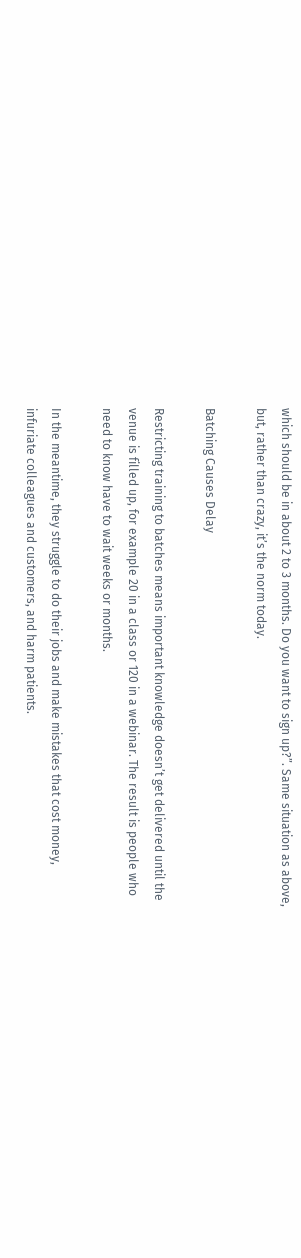which should be in about 2 to 3 months. Do you want to sign up?”. Same situation as above, but, rather than crazy, it’s the norm today.

Batching Causes Delay

Restricting training to batches means important knowledge doesn’t get delivered until the venue is filled up, for example 20 in a class or 120 in a webinar. The result is people who need to know have to wait weeks or months.

In the meantime, they struggle to do their jobs and make mistakes that cost money, infuriate colleagues and customers, and harm patients.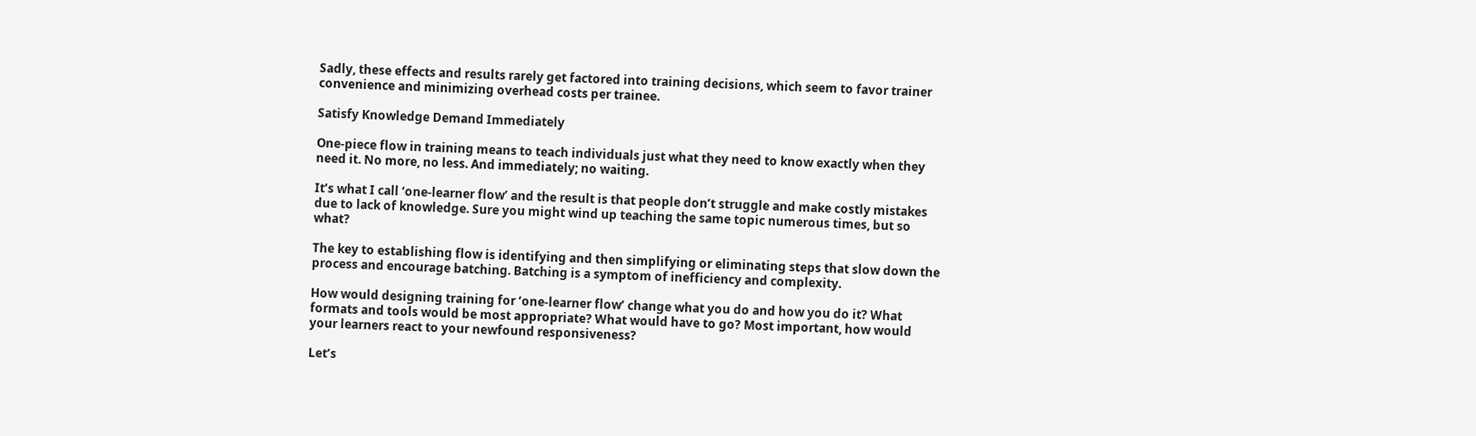Sadly, these effects and results rarely get factored into training decisions, which seem to favor trainer convenience and minimizing overhead costs per trainee.

Satisfy Knowledge Demand Immediately

One-piece flow in training means to teach individuals just what they need to know exactly when they need it. No more, no less. And immediately; no waiting.

It’s what I call ‘one-learner flow’ and the result is that people don’t struggle and make costly mistakes due to lack of knowledge. Sure you might wind up teaching the same topic numerous times, but so what?

The key to establishing flow is identifying and then simplifying or eliminating steps that slow down the process and encourage batching. Batching is a symptom of inefficiency and complexity.

How would designing training for ‘one-learner flow’ change what you do and how you do it? What formats and tools would be most appropriate? What would have to go? Most important, how would your learners react to your newfound responsiveness?

Let’s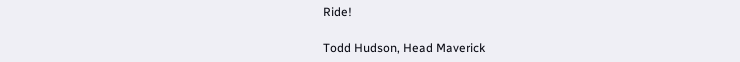Ride!

Todd Hudson, Head Maverick